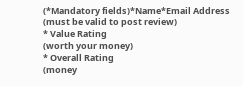(*Mandatory fields)*Name*Email Address (must be valid to post review)
* Value Rating
(worth your money)
* Overall Rating
(money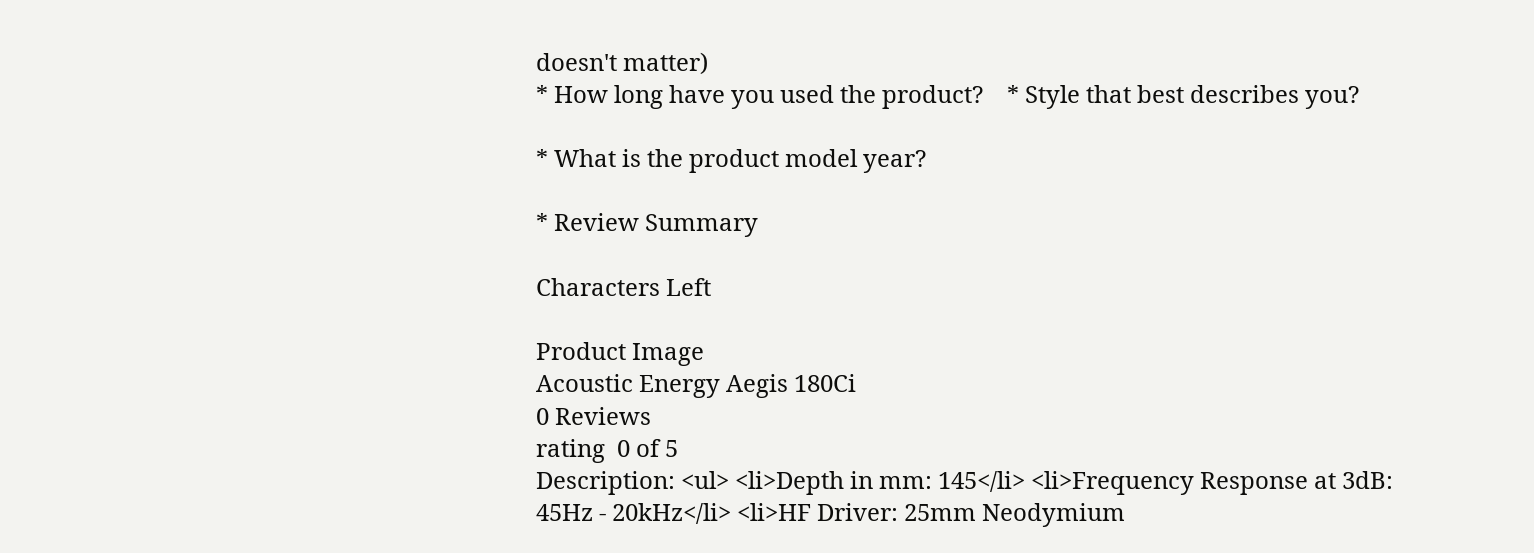doesn't matter)
* How long have you used the product?    * Style that best describes you?

* What is the product model year?

* Review Summary

Characters Left

Product Image
Acoustic Energy Aegis 180Ci
0 Reviews
rating  0 of 5
Description: <ul> <li>Depth in mm: 145</li> <li>Frequency Response at 3dB: 45Hz - 20kHz</li> <li>HF Driver: 25mm Neodymium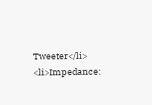Tweeter</li> <li>Impedance: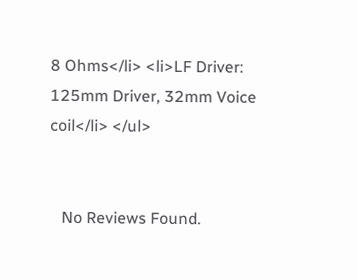8 Ohms</li> <li>LF Driver: 125mm Driver, 32mm Voice coil</li> </ul>


   No Reviews Found.